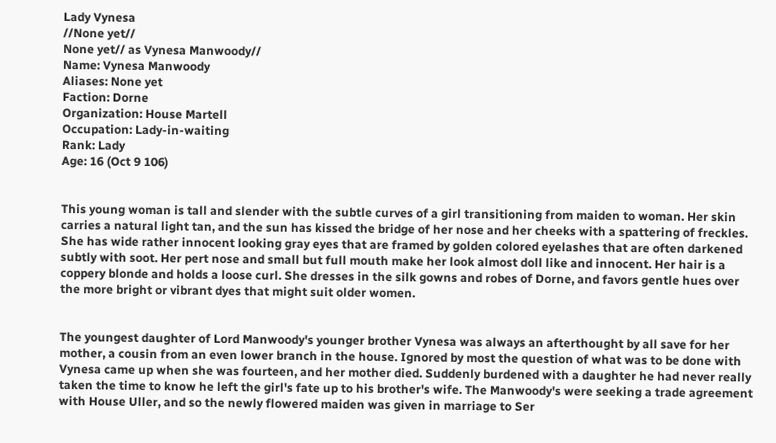Lady Vynesa
//None yet//
None yet// as Vynesa Manwoody//
Name: Vynesa Manwoody
Aliases: None yet
Faction: Dorne
Organization: House Martell
Occupation: Lady-in-waiting
Rank: Lady
Age: 16 (Oct 9 106)


This young woman is tall and slender with the subtle curves of a girl transitioning from maiden to woman. Her skin carries a natural light tan, and the sun has kissed the bridge of her nose and her cheeks with a spattering of freckles. She has wide rather innocent looking gray eyes that are framed by golden colored eyelashes that are often darkened subtly with soot. Her pert nose and small but full mouth make her look almost doll like and innocent. Her hair is a coppery blonde and holds a loose curl. She dresses in the silk gowns and robes of Dorne, and favors gentle hues over the more bright or vibrant dyes that might suit older women.


The youngest daughter of Lord Manwoody's younger brother Vynesa was always an afterthought by all save for her mother, a cousin from an even lower branch in the house. Ignored by most the question of what was to be done with Vynesa came up when she was fourteen, and her mother died. Suddenly burdened with a daughter he had never really taken the time to know he left the girl's fate up to his brother's wife. The Manwoody's were seeking a trade agreement with House Uller, and so the newly flowered maiden was given in marriage to Ser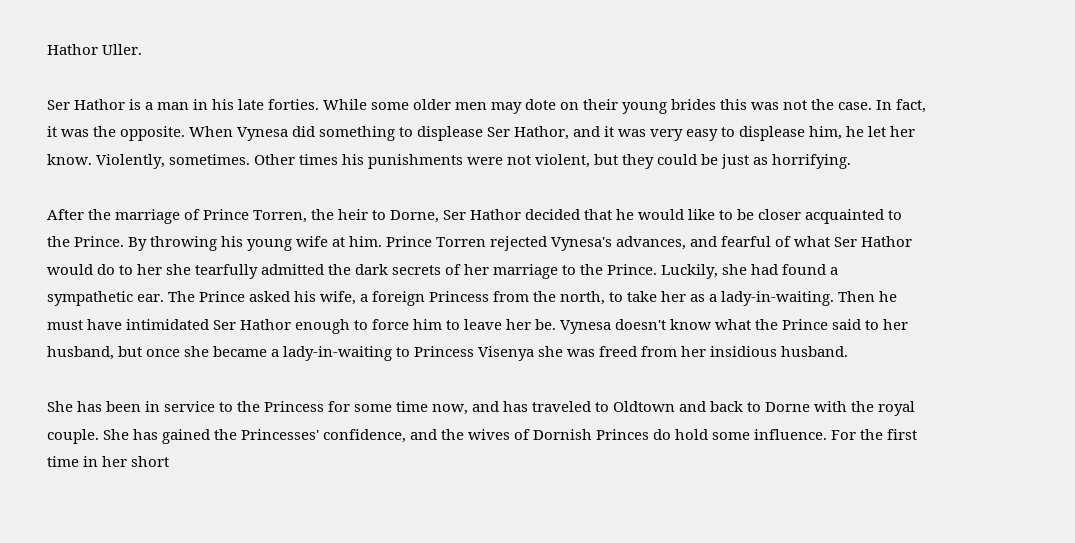Hathor Uller.

Ser Hathor is a man in his late forties. While some older men may dote on their young brides this was not the case. In fact, it was the opposite. When Vynesa did something to displease Ser Hathor, and it was very easy to displease him, he let her know. Violently, sometimes. Other times his punishments were not violent, but they could be just as horrifying.

After the marriage of Prince Torren, the heir to Dorne, Ser Hathor decided that he would like to be closer acquainted to the Prince. By throwing his young wife at him. Prince Torren rejected Vynesa's advances, and fearful of what Ser Hathor would do to her she tearfully admitted the dark secrets of her marriage to the Prince. Luckily, she had found a sympathetic ear. The Prince asked his wife, a foreign Princess from the north, to take her as a lady-in-waiting. Then he must have intimidated Ser Hathor enough to force him to leave her be. Vynesa doesn't know what the Prince said to her husband, but once she became a lady-in-waiting to Princess Visenya she was freed from her insidious husband.

She has been in service to the Princess for some time now, and has traveled to Oldtown and back to Dorne with the royal couple. She has gained the Princesses' confidence, and the wives of Dornish Princes do hold some influence. For the first time in her short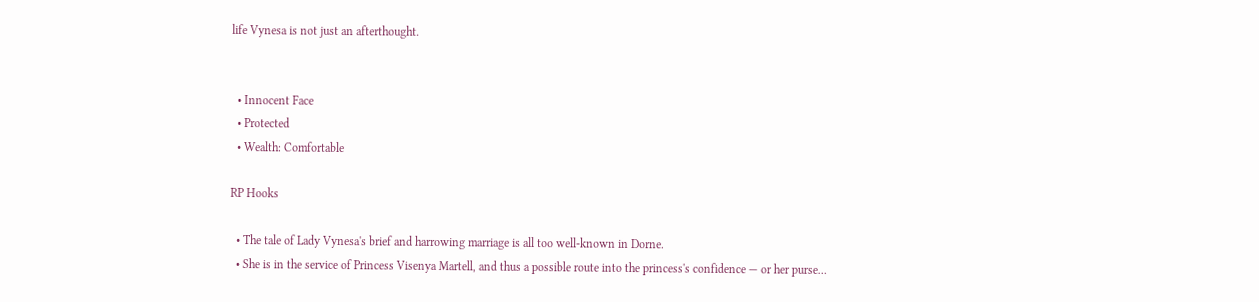life Vynesa is not just an afterthought.


  • Innocent Face
  • Protected
  • Wealth: Comfortable

RP Hooks

  • The tale of Lady Vynesa's brief and harrowing marriage is all too well-known in Dorne.
  • She is in the service of Princess Visenya Martell, and thus a possible route into the princess's confidence — or her purse…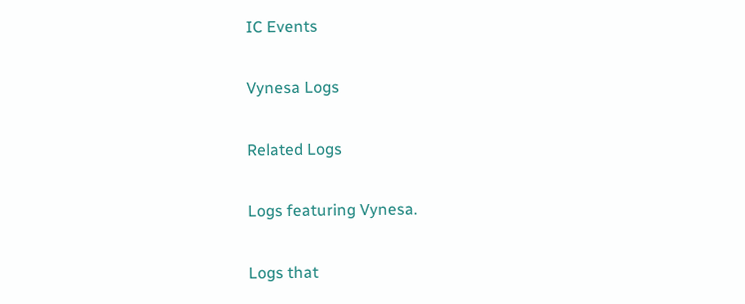IC Events

Vynesa Logs

Related Logs

Logs featuring Vynesa.

Logs that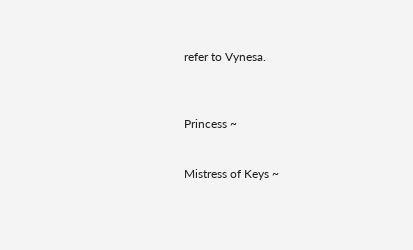refer to Vynesa.



Princess ~


Mistress of Keys ~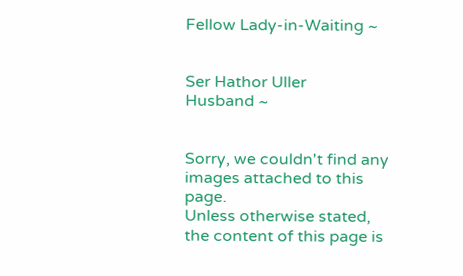Fellow Lady-in-Waiting ~


Ser Hathor Uller
Husband ~


Sorry, we couldn't find any images attached to this page.
Unless otherwise stated, the content of this page is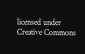licensed under Creative Commons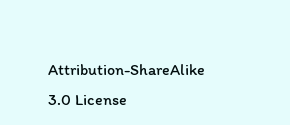Attribution-ShareAlike 3.0 License